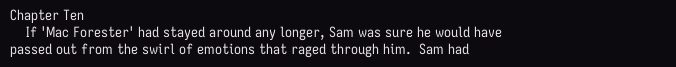Chapter Ten
    If 'Mac Forester' had stayed around any longer, Sam was sure he would have
passed out from the swirl of emotions that raged through him.  Sam had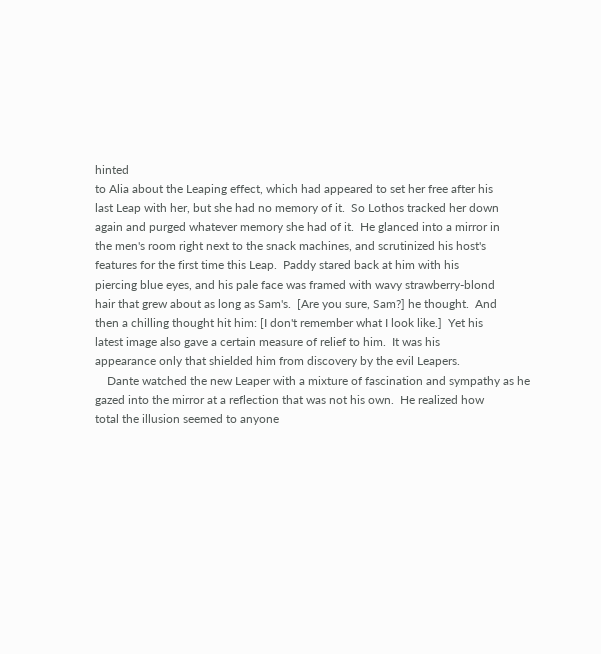hinted
to Alia about the Leaping effect, which had appeared to set her free after his
last Leap with her, but she had no memory of it.  So Lothos tracked her down
again and purged whatever memory she had of it.  He glanced into a mirror in
the men's room right next to the snack machines, and scrutinized his host's
features for the first time this Leap.  Paddy stared back at him with his
piercing blue eyes, and his pale face was framed with wavy strawberry-blond
hair that grew about as long as Sam's.  [Are you sure, Sam?] he thought.  And
then a chilling thought hit him: [I don't remember what I look like.]  Yet his
latest image also gave a certain measure of relief to him.  It was his
appearance only that shielded him from discovery by the evil Leapers.
    Dante watched the new Leaper with a mixture of fascination and sympathy as he
gazed into the mirror at a reflection that was not his own.  He realized how
total the illusion seemed to anyone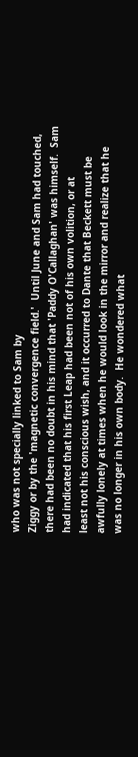who was not specially linked to Sam by
Ziggy or by the 'magnetic convergence field.'  Until June and Sam had touched,
there had been no doubt in his mind that 'Paddy O'Callaghan' was himself.  Sam
had indicated that his first Leap had been not of his own volition, or at
least not his conscious wish, and it occurred to Dante that Beckett must be
awfully lonely at times when he would look in the mirror and realize that he
was no longer in his own body.  He wondered what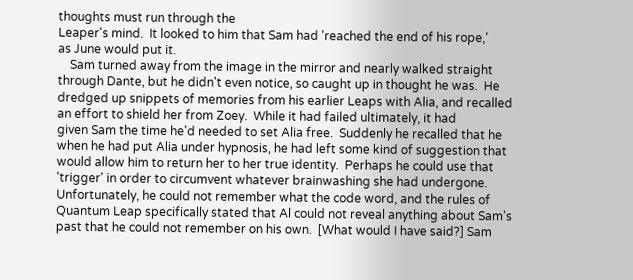thoughts must run through the
Leaper's mind.  It looked to him that Sam had 'reached the end of his rope,'
as June would put it.
    Sam turned away from the image in the mirror and nearly walked straight
through Dante, but he didn't even notice, so caught up in thought he was.  He
dredged up snippets of memories from his earlier Leaps with Alia, and recalled
an effort to shield her from Zoey.  While it had failed ultimately, it had
given Sam the time he'd needed to set Alia free.  Suddenly he recalled that he
when he had put Alia under hypnosis, he had left some kind of suggestion that
would allow him to return her to her true identity.  Perhaps he could use that
'trigger' in order to circumvent whatever brainwashing she had undergone.
Unfortunately, he could not remember what the code word, and the rules of
Quantum Leap specifically stated that Al could not reveal anything about Sam's
past that he could not remember on his own.  [What would I have said?] Sam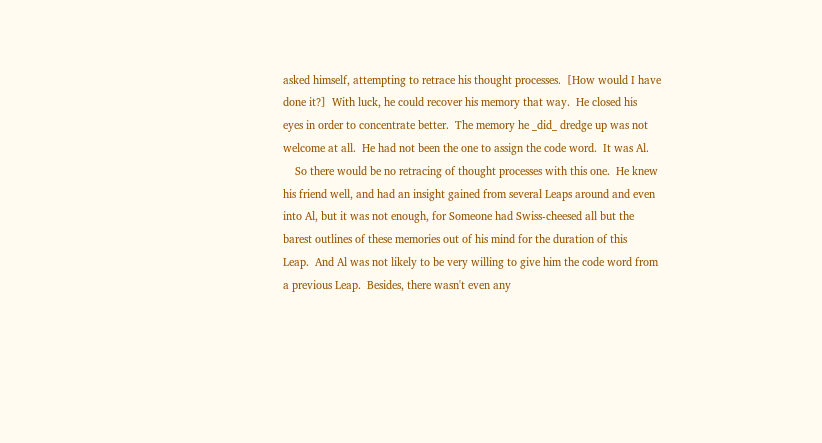asked himself, attempting to retrace his thought processes.  [How would I have
done it?]  With luck, he could recover his memory that way.  He closed his
eyes in order to concentrate better.  The memory he _did_ dredge up was not
welcome at all.  He had not been the one to assign the code word.  It was Al.
    So there would be no retracing of thought processes with this one.  He knew
his friend well, and had an insight gained from several Leaps around and even
into Al, but it was not enough, for Someone had Swiss-cheesed all but the
barest outlines of these memories out of his mind for the duration of this
Leap.  And Al was not likely to be very willing to give him the code word from
a previous Leap.  Besides, there wasn't even any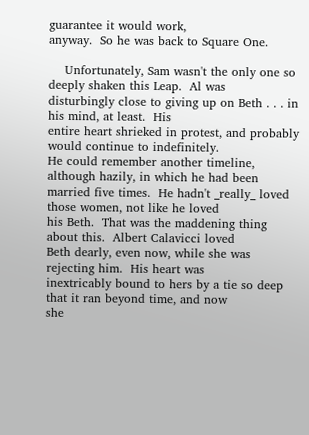guarantee it would work,
anyway.  So he was back to Square One.

    Unfortunately, Sam wasn't the only one so deeply shaken this Leap.  Al was
disturbingly close to giving up on Beth . . . in his mind, at least.  His
entire heart shrieked in protest, and probably would continue to indefinitely.
He could remember another timeline, although hazily, in which he had been
married five times.  He hadn't _really_ loved those women, not like he loved
his Beth.  That was the maddening thing about this.  Albert Calavicci loved
Beth dearly, even now, while she was rejecting him.  His heart was
inextricably bound to hers by a tie so deep that it ran beyond time, and now
she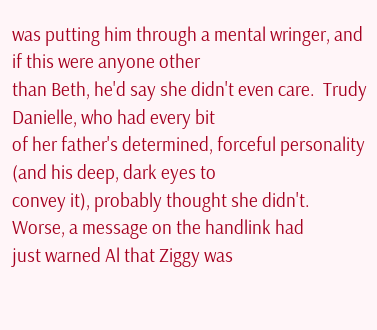was putting him through a mental wringer, and if this were anyone other
than Beth, he'd say she didn't even care.  Trudy Danielle, who had every bit
of her father's determined, forceful personality (and his deep, dark eyes to
convey it), probably thought she didn't.  Worse, a message on the handlink had
just warned Al that Ziggy was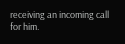receiving an incoming call for him.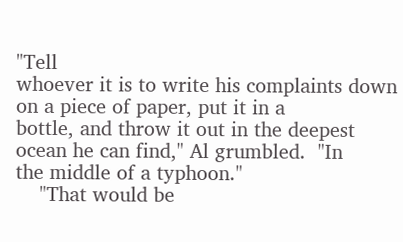"Tell
whoever it is to write his complaints down on a piece of paper, put it in a
bottle, and throw it out in the deepest ocean he can find," Al grumbled.  "In
the middle of a typhoon."
    "That would be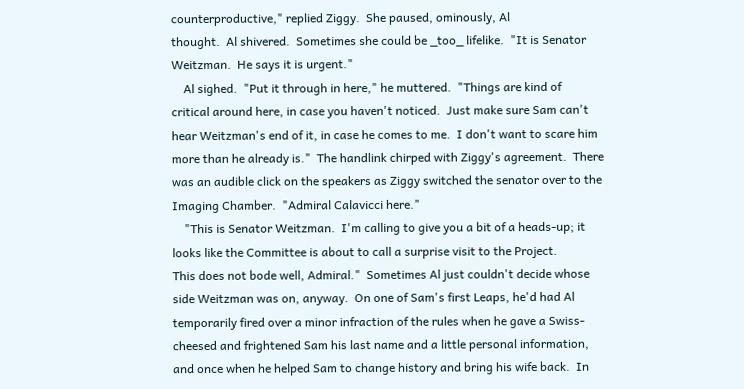counterproductive," replied Ziggy.  She paused, ominously, Al
thought.  Al shivered.  Sometimes she could be _too_ lifelike.  "It is Senator
Weitzman.  He says it is urgent."
    Al sighed.  "Put it through in here," he muttered.  "Things are kind of
critical around here, in case you haven't noticed.  Just make sure Sam can't
hear Weitzman's end of it, in case he comes to me.  I don't want to scare him
more than he already is."  The handlink chirped with Ziggy's agreement.  There
was an audible click on the speakers as Ziggy switched the senator over to the
Imaging Chamber.  "Admiral Calavicci here."
    "This is Senator Weitzman.  I'm calling to give you a bit of a heads-up; it
looks like the Committee is about to call a surprise visit to the Project.
This does not bode well, Admiral."  Sometimes Al just couldn't decide whose
side Weitzman was on, anyway.  On one of Sam's first Leaps, he'd had Al
temporarily fired over a minor infraction of the rules when he gave a Swiss-
cheesed and frightened Sam his last name and a little personal information,
and once when he helped Sam to change history and bring his wife back.  In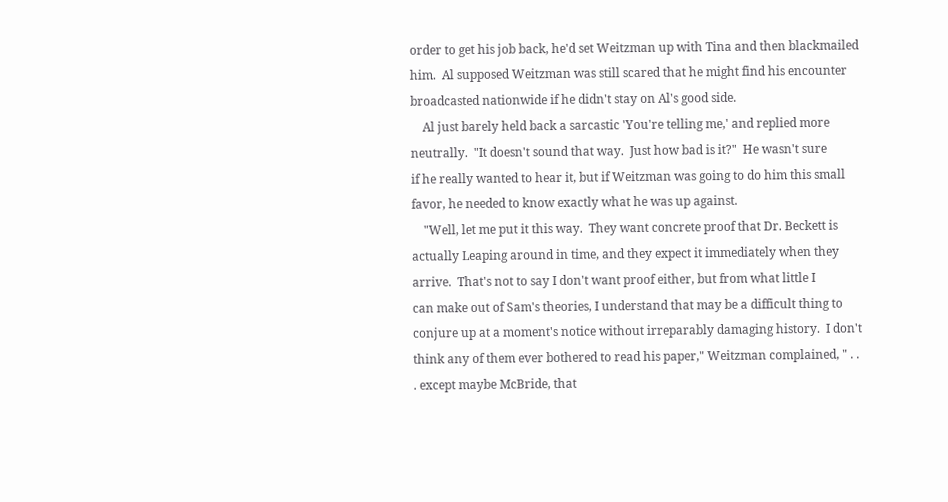order to get his job back, he'd set Weitzman up with Tina and then blackmailed
him.  Al supposed Weitzman was still scared that he might find his encounter
broadcasted nationwide if he didn't stay on Al's good side.
    Al just barely held back a sarcastic 'You're telling me,' and replied more
neutrally.  "It doesn't sound that way.  Just how bad is it?"  He wasn't sure
if he really wanted to hear it, but if Weitzman was going to do him this small
favor, he needed to know exactly what he was up against.
    "Well, let me put it this way.  They want concrete proof that Dr. Beckett is
actually Leaping around in time, and they expect it immediately when they
arrive.  That's not to say I don't want proof either, but from what little I
can make out of Sam's theories, I understand that may be a difficult thing to
conjure up at a moment's notice without irreparably damaging history.  I don't
think any of them ever bothered to read his paper," Weitzman complained, " . .
. except maybe McBride, that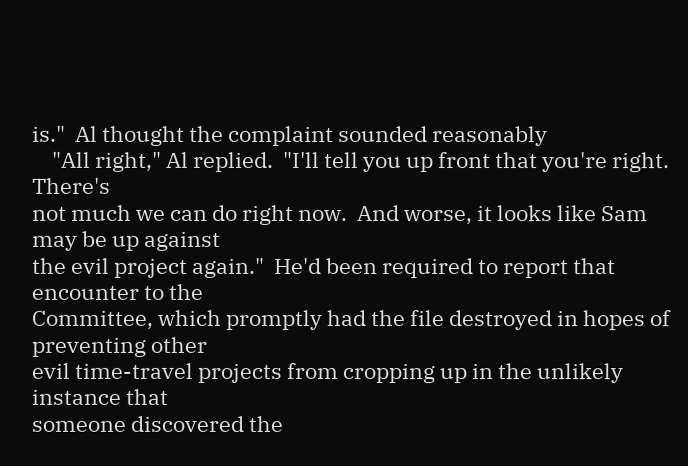is."  Al thought the complaint sounded reasonably
    "All right," Al replied.  "I'll tell you up front that you're right.  There's
not much we can do right now.  And worse, it looks like Sam may be up against
the evil project again."  He'd been required to report that encounter to the
Committee, which promptly had the file destroyed in hopes of preventing other
evil time-travel projects from cropping up in the unlikely instance that
someone discovered the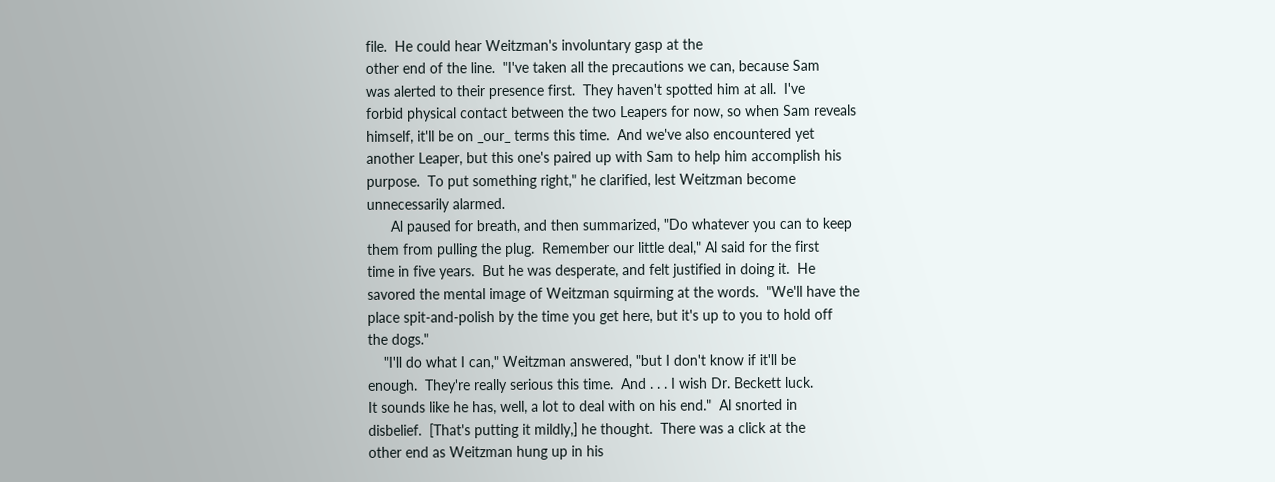file.  He could hear Weitzman's involuntary gasp at the
other end of the line.  "I've taken all the precautions we can, because Sam
was alerted to their presence first.  They haven't spotted him at all.  I've
forbid physical contact between the two Leapers for now, so when Sam reveals
himself, it'll be on _our_ terms this time.  And we've also encountered yet
another Leaper, but this one's paired up with Sam to help him accomplish his
purpose.  To put something right," he clarified, lest Weitzman become
unnecessarily alarmed.
      Al paused for breath, and then summarized, "Do whatever you can to keep
them from pulling the plug.  Remember our little deal," Al said for the first
time in five years.  But he was desperate, and felt justified in doing it.  He
savored the mental image of Weitzman squirming at the words.  "We'll have the
place spit-and-polish by the time you get here, but it's up to you to hold off
the dogs."
    "I'll do what I can," Weitzman answered, "but I don't know if it'll be
enough.  They're really serious this time.  And . . . I wish Dr. Beckett luck.
It sounds like he has, well, a lot to deal with on his end."  Al snorted in
disbelief.  [That's putting it mildly,] he thought.  There was a click at the
other end as Weitzman hung up in his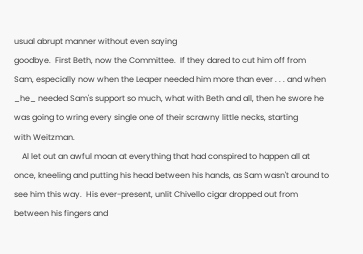usual abrupt manner without even saying
goodbye.  First Beth, now the Committee.  If they dared to cut him off from
Sam, especially now when the Leaper needed him more than ever . . . and when
_he_ needed Sam's support so much, what with Beth and all, then he swore he
was going to wring every single one of their scrawny little necks, starting
with Weitzman.
    Al let out an awful moan at everything that had conspired to happen all at
once, kneeling and putting his head between his hands, as Sam wasn't around to
see him this way.  His ever-present, unlit Chivello cigar dropped out from
between his fingers and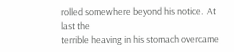rolled somewhere beyond his notice.  At last the
terrible heaving in his stomach overcame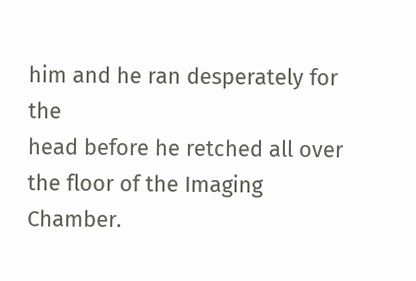him and he ran desperately for the
head before he retched all over the floor of the Imaging Chamber.